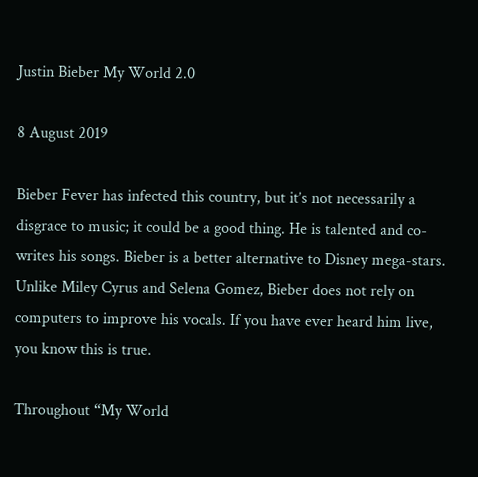Justin Bieber My World 2.0

8 August 2019

Bieber Fever has infected this country, but it’s not necessarily a disgrace to music; it could be a good thing. He is talented and co-writes his songs. Bieber is a better alternative to Disney mega-stars. Unlike Miley Cyrus and Selena Gomez, Bieber does not rely on computers to improve his vocals. If you have ever heard him live, you know this is true.

Throughout “My World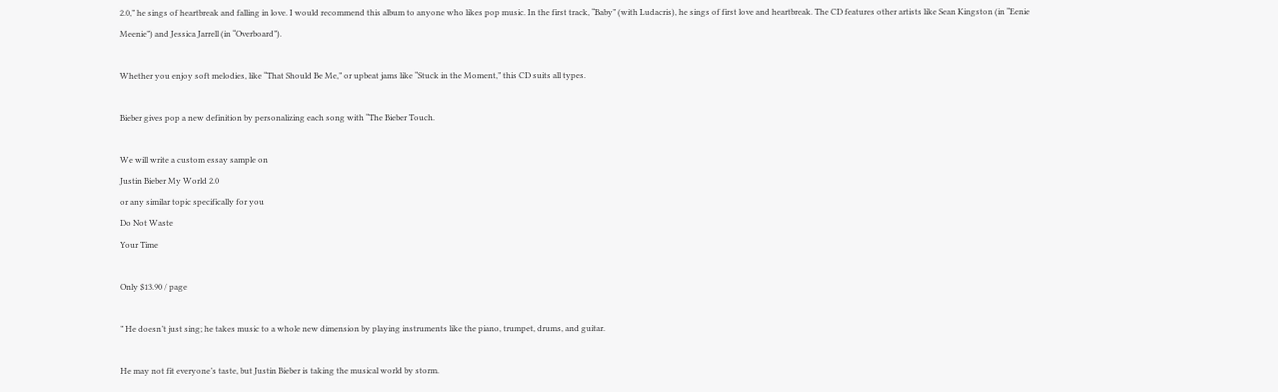2.0,” he sings of heartbreak and falling in love. I would recommend this album to anyone who likes pop music. In the first track, “Baby” (with Ludacris), he sings of first love and heartbreak. The CD features other artists like Sean Kingston (in “Eenie Meenie”) and Jessica Jarrell (in “Overboard”).

Whether you enjoy soft melodies, like “That Should Be Me,” or upbeat jams like “Stuck in the Moment,” this CD suits all types.

Bieber gives pop a new definition by personalizing each song with “The Bieber Touch.

We will write a custom essay sample on
Justin Bieber My World 2.0
or any similar topic specifically for you
Do Not Waste
Your Time

Only $13.90 / page

” He doesn’t just sing; he takes music to a whole new dimension by playing instruments like the piano, trumpet, drums, and guitar.

He may not fit everyone’s taste, but Justin Bieber is taking the musical world by storm.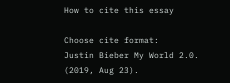How to cite this essay

Choose cite format:
Justin Bieber My World 2.0. (2019, Aug 23).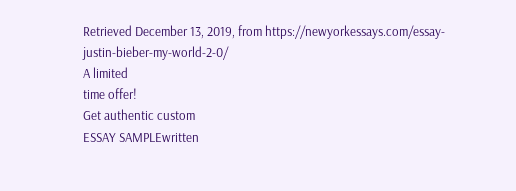Retrieved December 13, 2019, from https://newyorkessays.com/essay-justin-bieber-my-world-2-0/
A limited
time offer!
Get authentic custom
ESSAY SAMPLEwritten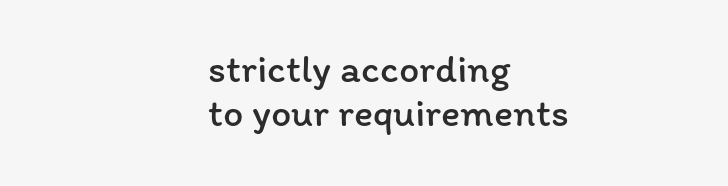strictly according
to your requirements